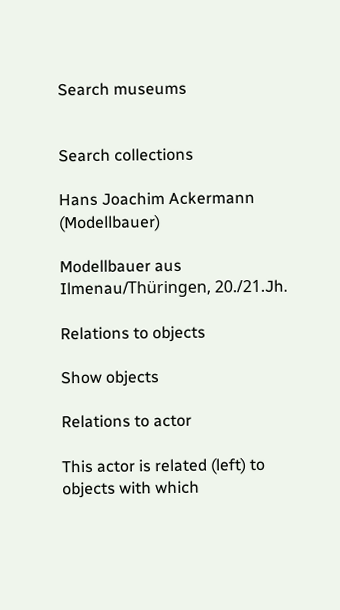Search museums


Search collections

Hans Joachim Ackermann (Modellbauer)

Modellbauer aus Ilmenau/Thüringen, 20./21.Jh.

Relations to objects

Show objects

Relations to actor

This actor is related (left) to objects with which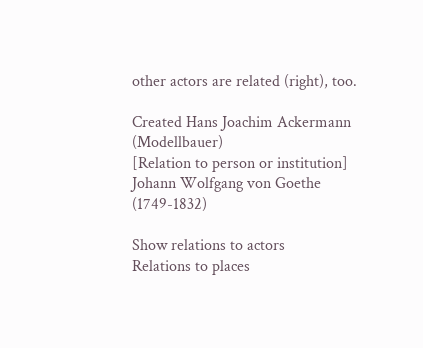other actors are related (right), too.

Created Hans Joachim Ackermann (Modellbauer)
[Relation to person or institution] Johann Wolfgang von Goethe (1749-1832)

Show relations to actors
Relations to places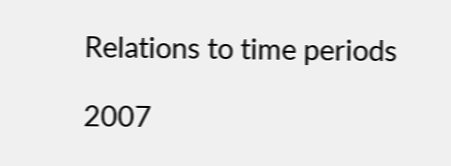Relations to time periods

2007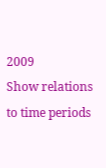2009
Show relations to time periods